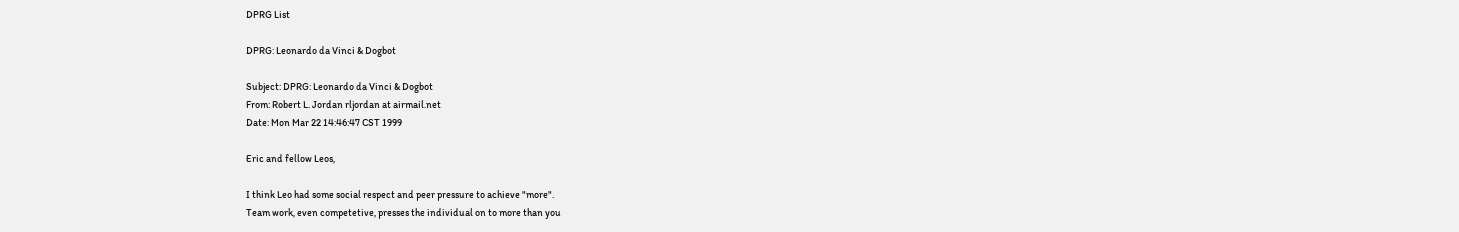DPRG List

DPRG: Leonardo da Vinci & Dogbot

Subject: DPRG: Leonardo da Vinci & Dogbot
From: Robert L. Jordan rljordan at airmail.net
Date: Mon Mar 22 14:46:47 CST 1999

Eric and fellow Leos,

I think Leo had some social respect and peer pressure to achieve "more".
Team work, even competetive, presses the individual on to more than you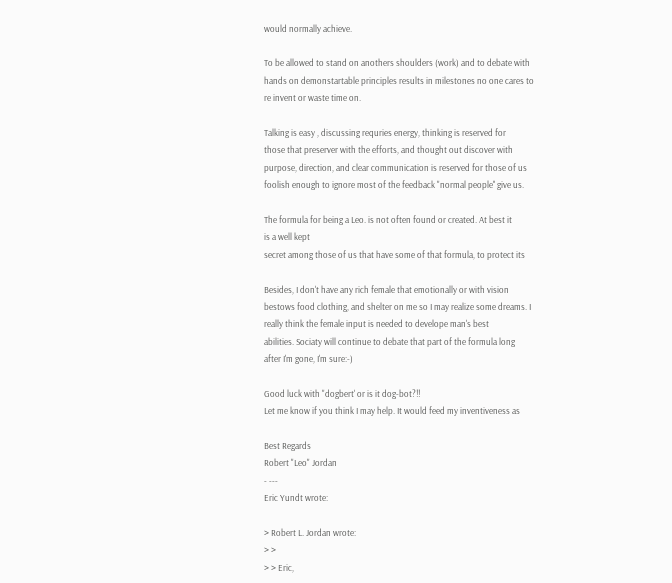would normally achieve.

To be allowed to stand on anothers shoulders (work) and to debate with
hands on demonstartable principles results in milestones no one cares to
re invent or waste time on.

Talking is easy , discussing requries energy, thinking is reserved for
those that preserver with the efforts, and thought out discover with
purpose, direction, and clear communication is reserved for those of us
foolish enough to ignore most of the feedback "normal people'' give us.

The formula for being a Leo. is not often found or created. At best it
is a well kept
secret among those of us that have some of that formula, to protect its

Besides, I don't have any rich female that emotionally or with vision
bestows food clothing, and shelter on me so I may realize some dreams. I
really think the female input is needed to develope man's best
abilities. Sociaty will continue to debate that part of the formula long
after I'm gone, I'm sure:-)

Good luck with "dogbert' or is it dog-bot?!!
Let me know if you think I may help. It would feed my inventiveness as

Best Regards
Robert "Leo" Jordan
- ---
Eric Yundt wrote:

> Robert L. Jordan wrote:
> >
> > Eric,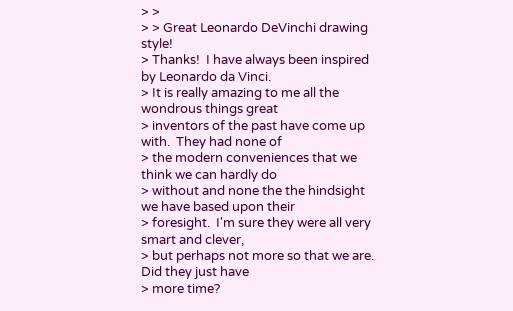> >
> > Great Leonardo DeVinchi drawing style!
> Thanks!  I have always been inspired by Leonardo da Vinci.
> It is really amazing to me all the wondrous things great
> inventors of the past have come up with.  They had none of
> the modern conveniences that we think we can hardly do
> without and none the the hindsight we have based upon their
> foresight.  I'm sure they were all very smart and clever,
> but perhaps not more so that we are.  Did they just have
> more time?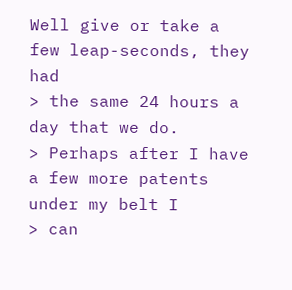Well give or take a few leap-seconds, they had
> the same 24 hours a day that we do.
> Perhaps after I have a few more patents under my belt I
> can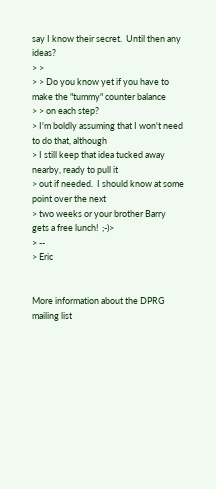say I know their secret.  Until then any ideas?
> >
> > Do you know yet if you have to make the "tummy" counter balance
> > on each step?
> I'm boldly assuming that I won't need to do that, although
> I still keep that idea tucked away nearby, ready to pull it
> out if needed.  I should know at some point over the next
> two weeks or your brother Barry gets a free lunch!  ;-)>
> --
> Eric


More information about the DPRG mailing list